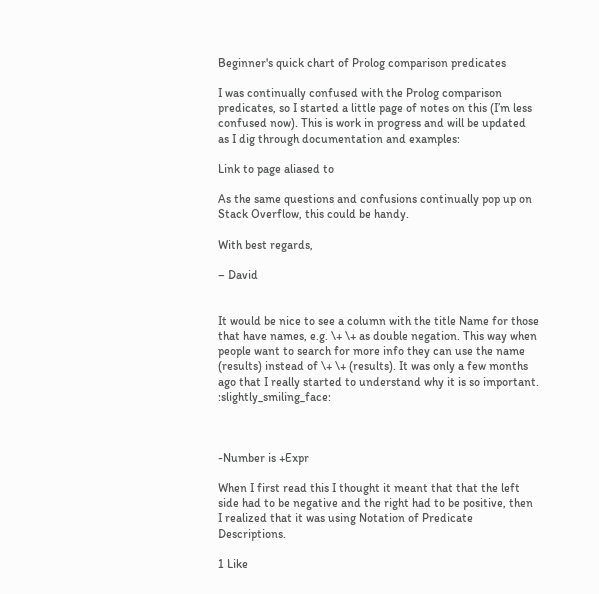Beginner's quick chart of Prolog comparison predicates

I was continually confused with the Prolog comparison predicates, so I started a little page of notes on this (I’m less confused now). This is work in progress and will be updated as I dig through documentation and examples:

Link to page aliased to

As the same questions and confusions continually pop up on Stack Overflow, this could be handy.

With best regards,

– David


It would be nice to see a column with the title Name for those that have names, e.g. \+ \+ as double negation. This way when people want to search for more info they can use the name (results) instead of \+ \+ (results). It was only a few months ago that I really started to understand why it is so important. :slightly_smiling_face:



-Number is +Expr

When I first read this I thought it meant that that the left side had to be negative and the right had to be positive, then I realized that it was using Notation of Predicate Descriptions.

1 Like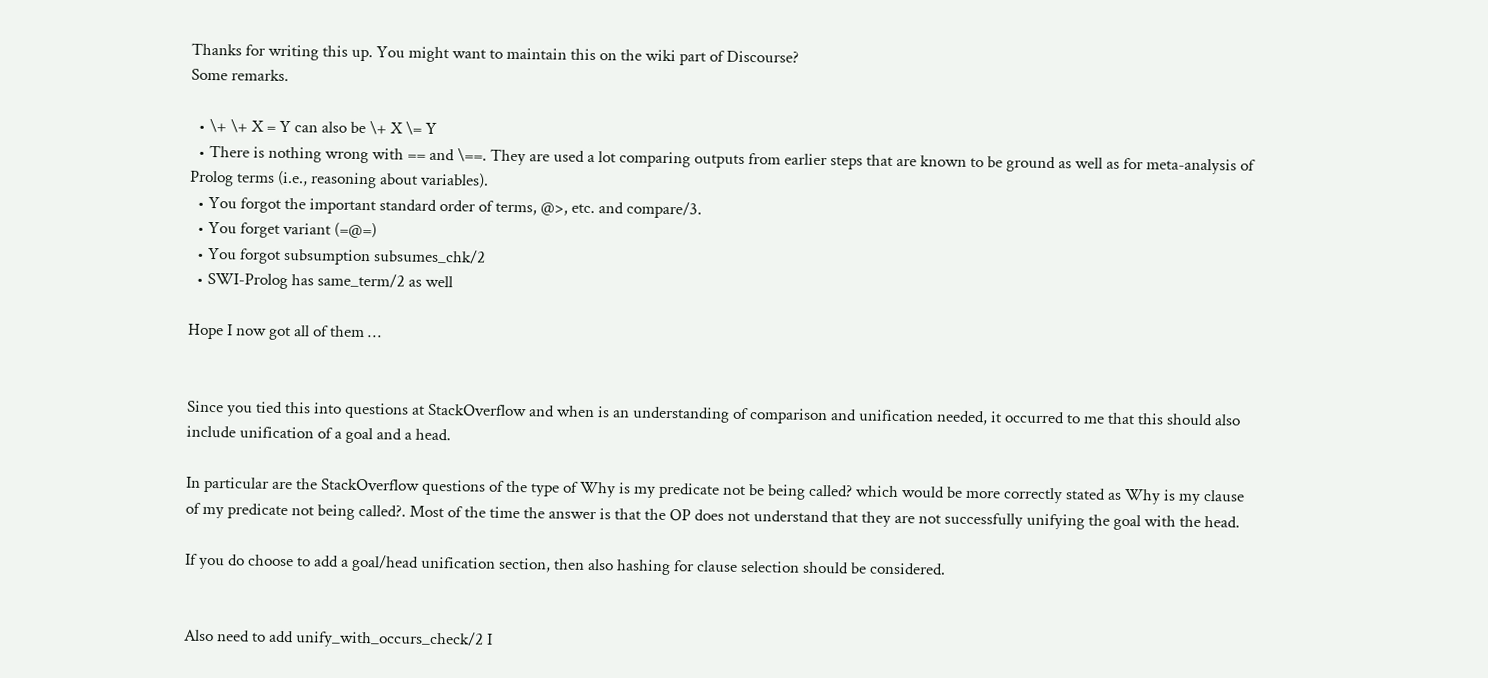Thanks for writing this up. You might want to maintain this on the wiki part of Discourse?
Some remarks.

  • \+ \+ X = Y can also be \+ X \= Y
  • There is nothing wrong with == and \==. They are used a lot comparing outputs from earlier steps that are known to be ground as well as for meta-analysis of Prolog terms (i.e., reasoning about variables).
  • You forgot the important standard order of terms, @>, etc. and compare/3.
  • You forget variant (=@=)
  • You forgot subsumption subsumes_chk/2
  • SWI-Prolog has same_term/2 as well

Hope I now got all of them …


Since you tied this into questions at StackOverflow and when is an understanding of comparison and unification needed, it occurred to me that this should also include unification of a goal and a head.

In particular are the StackOverflow questions of the type of Why is my predicate not be being called? which would be more correctly stated as Why is my clause of my predicate not being called?. Most of the time the answer is that the OP does not understand that they are not successfully unifying the goal with the head.

If you do choose to add a goal/head unification section, then also hashing for clause selection should be considered.


Also need to add unify_with_occurs_check/2 I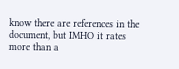know there are references in the document, but IMHO it rates more than a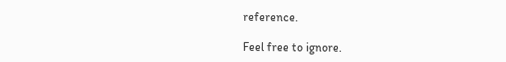reference.

Feel free to ignore.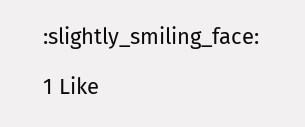:slightly_smiling_face:

1 Like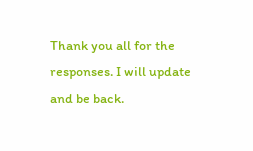Thank you all for the responses. I will update and be back.